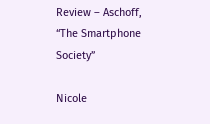Review – Aschoff, “The Smartphone Society”

Nicole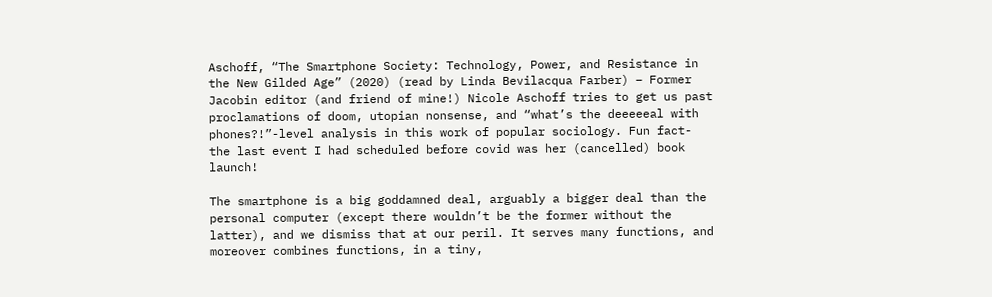Aschoff, “The Smartphone Society: Technology, Power, and Resistance in the New Gilded Age” (2020) (read by Linda Bevilacqua Farber) – Former Jacobin editor (and friend of mine!) Nicole Aschoff tries to get us past proclamations of doom, utopian nonsense, and “what’s the deeeeeal with phones?!”-level analysis in this work of popular sociology. Fun fact- the last event I had scheduled before covid was her (cancelled) book launch!

The smartphone is a big goddamned deal, arguably a bigger deal than the personal computer (except there wouldn’t be the former without the latter), and we dismiss that at our peril. It serves many functions, and moreover combines functions, in a tiny,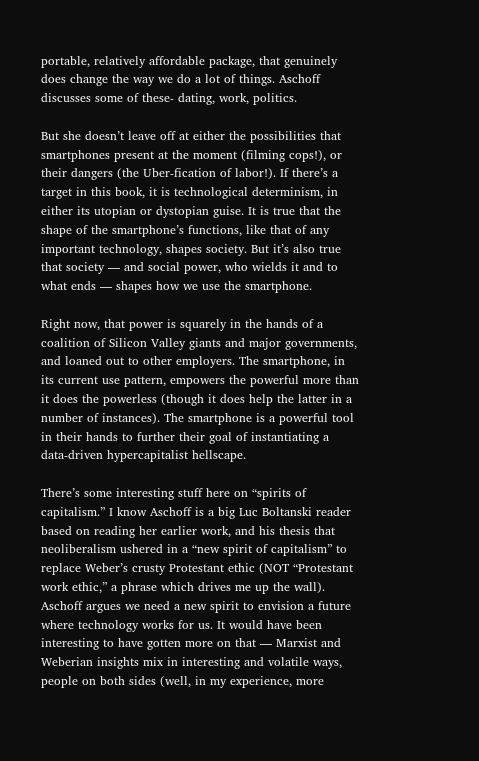portable, relatively affordable package, that genuinely does change the way we do a lot of things. Aschoff discusses some of these- dating, work, politics.

But she doesn’t leave off at either the possibilities that smartphones present at the moment (filming cops!), or their dangers (the Uber-fication of labor!). If there’s a target in this book, it is technological determinism, in either its utopian or dystopian guise. It is true that the shape of the smartphone’s functions, like that of any important technology, shapes society. But it’s also true that society — and social power, who wields it and to what ends — shapes how we use the smartphone.

Right now, that power is squarely in the hands of a coalition of Silicon Valley giants and major governments, and loaned out to other employers. The smartphone, in its current use pattern, empowers the powerful more than it does the powerless (though it does help the latter in a number of instances). The smartphone is a powerful tool in their hands to further their goal of instantiating a data-driven hypercapitalist hellscape.

There’s some interesting stuff here on “spirits of capitalism.” I know Aschoff is a big Luc Boltanski reader based on reading her earlier work, and his thesis that neoliberalism ushered in a “new spirit of capitalism” to replace Weber’s crusty Protestant ethic (NOT “Protestant work ethic,” a phrase which drives me up the wall). Aschoff argues we need a new spirit to envision a future where technology works for us. It would have been interesting to have gotten more on that — Marxist and Weberian insights mix in interesting and volatile ways, people on both sides (well, in my experience, more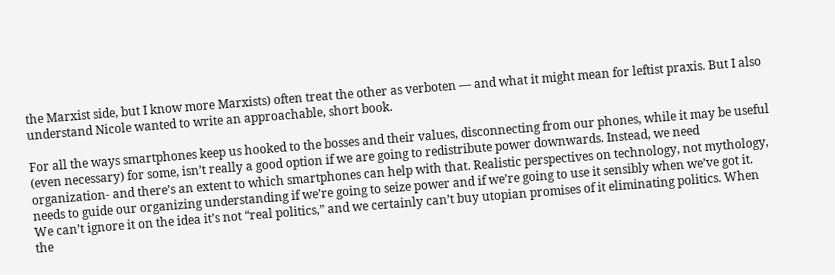the Marxist side, but I know more Marxists) often treat the other as verboten — and what it might mean for leftist praxis. But I also understand Nicole wanted to write an approachable, short book.

For all the ways smartphones keep us hooked to the bosses and their values, disconnecting from our phones, while it may be useful (even necessary) for some, isn’t really a good option if we are going to redistribute power downwards. Instead, we need organization- and there’s an extent to which smartphones can help with that. Realistic perspectives on technology, not mythology, needs to guide our organizing understanding if we’re going to seize power and if we’re going to use it sensibly when we’ve got it. We can’t ignore it on the idea it’s not “real politics,” and we certainly can’t buy utopian promises of it eliminating politics. When the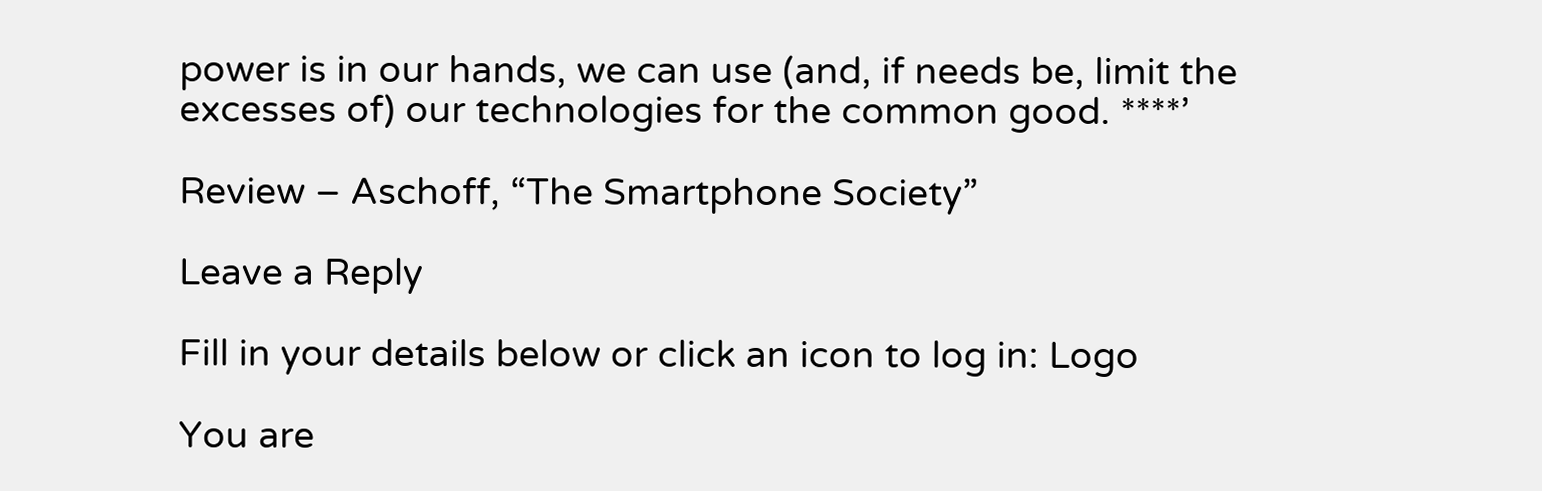power is in our hands, we can use (and, if needs be, limit the excesses of) our technologies for the common good. ****’

Review – Aschoff, “The Smartphone Society”

Leave a Reply

Fill in your details below or click an icon to log in: Logo

You are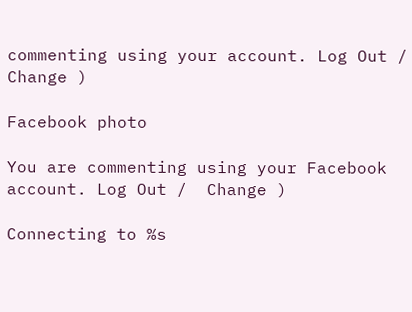commenting using your account. Log Out /  Change )

Facebook photo

You are commenting using your Facebook account. Log Out /  Change )

Connecting to %s